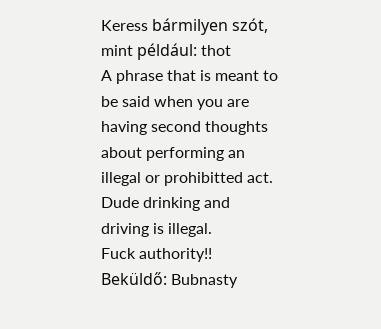Keress bármilyen szót, mint például: thot
A phrase that is meant to be said when you are having second thoughts about performing an illegal or prohibitted act.
Dude drinking and driving is illegal.
Fuck authority!!
Beküldő: Bubnasty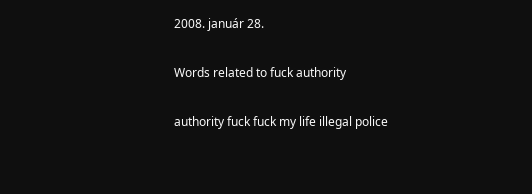2008. január 28.

Words related to fuck authority

authority fuck fuck my life illegal police